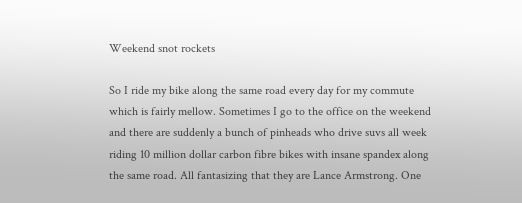Weekend snot rockets

So I ride my bike along the same road every day for my commute which is fairly mellow. Sometimes I go to the office on the weekend and there are suddenly a bunch of pinheads who drive suvs all week riding 10 million dollar carbon fibre bikes with insane spandex along the same road. All fantasizing that they are Lance Armstrong. One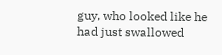guy, who looked like he had just swallowed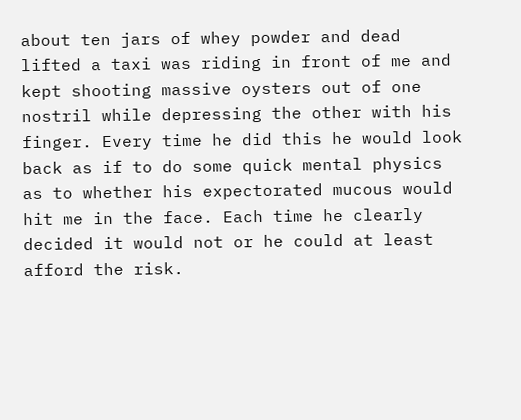about ten jars of whey powder and dead lifted a taxi was riding in front of me and kept shooting massive oysters out of one nostril while depressing the other with his finger. Every time he did this he would look back as if to do some quick mental physics as to whether his expectorated mucous would hit me in the face. Each time he clearly decided it would not or he could at least afford the risk.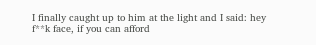I finally caught up to him at the light and I said: hey f**k face, if you can afford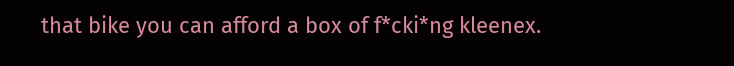that bike you can afford a box of f*cki*ng kleenex.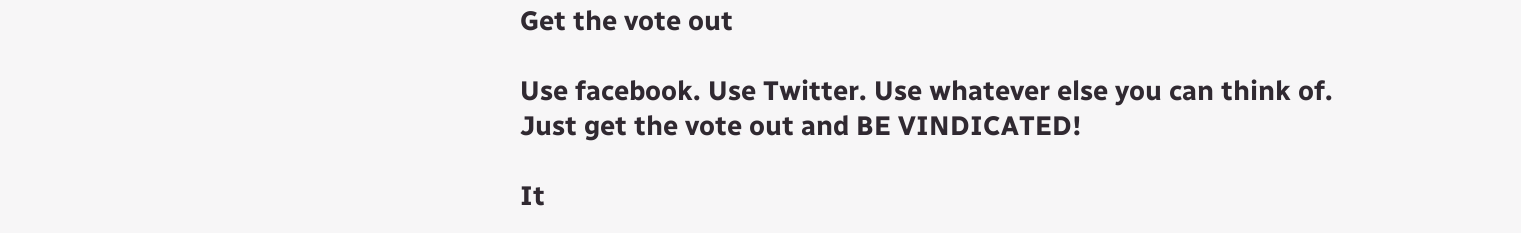Get the vote out

Use facebook. Use Twitter. Use whatever else you can think of. Just get the vote out and BE VINDICATED!

It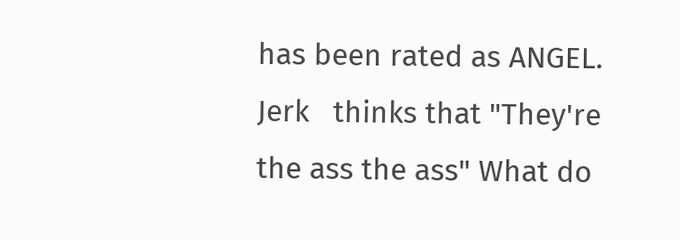has been rated as ANGEL.
Jerk   thinks that "They're the ass the ass" What do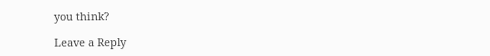you think?

Leave a Reply